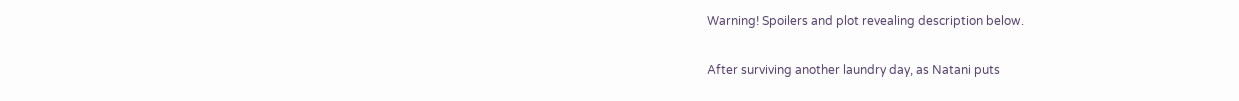Warning! Spoilers and plot revealing description below.

After surviving another laundry day, as Natani puts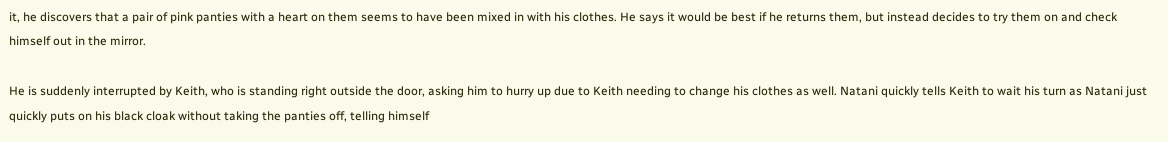it, he discovers that a pair of pink panties with a heart on them seems to have been mixed in with his clothes. He says it would be best if he returns them, but instead decides to try them on and check himself out in the mirror.

He is suddenly interrupted by Keith, who is standing right outside the door, asking him to hurry up due to Keith needing to change his clothes as well. Natani quickly tells Keith to wait his turn as Natani just quickly puts on his black cloak without taking the panties off, telling himself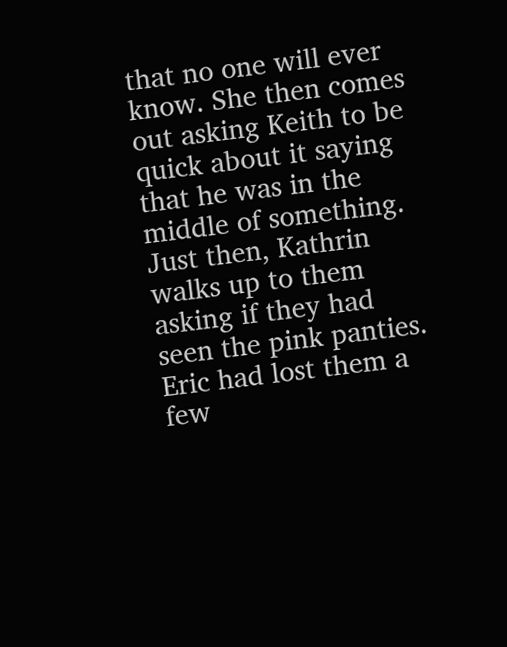that no one will ever know. She then comes out asking Keith to be quick about it saying that he was in the middle of something. Just then, Kathrin walks up to them asking if they had seen the pink panties. Eric had lost them a few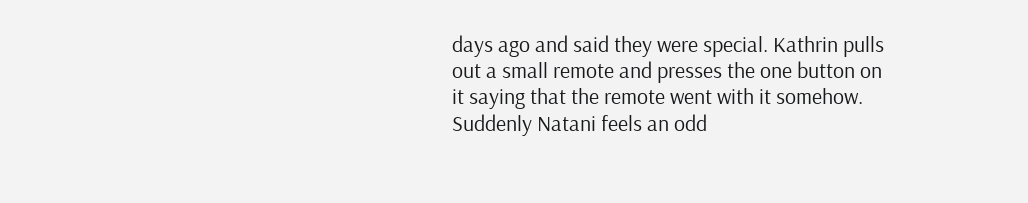days ago and said they were special. Kathrin pulls out a small remote and presses the one button on it saying that the remote went with it somehow. Suddenly Natani feels an odd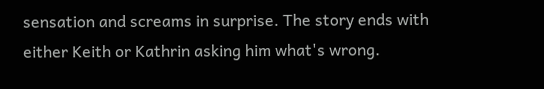sensation and screams in surprise. The story ends with either Keith or Kathrin asking him what's wrong.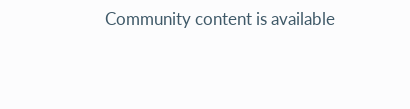Community content is available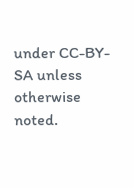under CC-BY-SA unless otherwise noted.